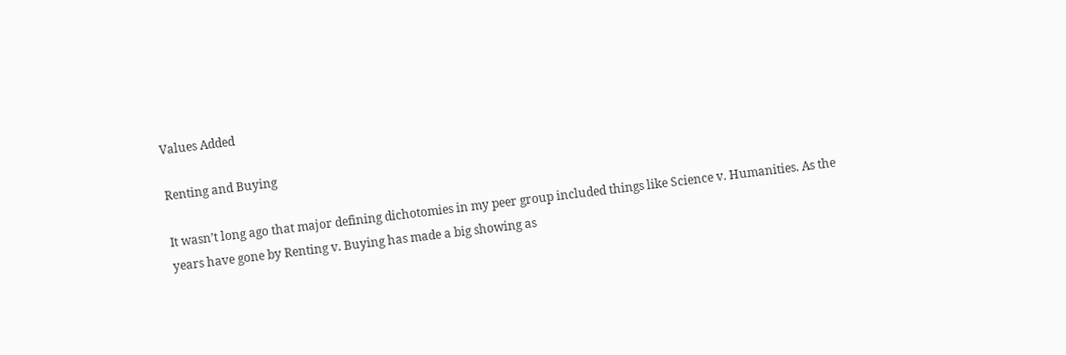Values Added

Renting and Buying

It wasn’t long ago that major defining dichotomies in my peer group included things like Science v. Humanities. As the years have gone by Renting v. Buying has made a big showing as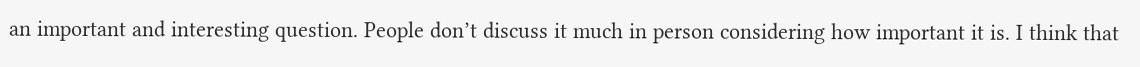an important and interesting question. People don’t discuss it much in person considering how important it is. I think that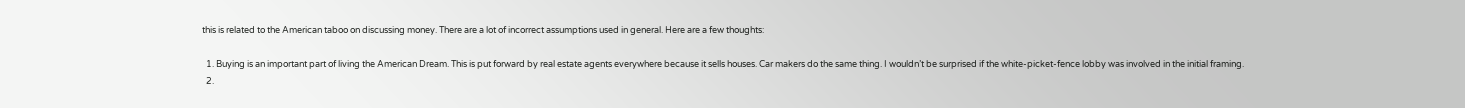this is related to the American taboo on discussing money. There are a lot of incorrect assumptions used in general. Here are a few thoughts:

  1. Buying is an important part of living the American Dream. This is put forward by real estate agents everywhere because it sells houses. Car makers do the same thing. I wouldn’t be surprised if the white-picket-fence lobby was involved in the initial framing.
  2.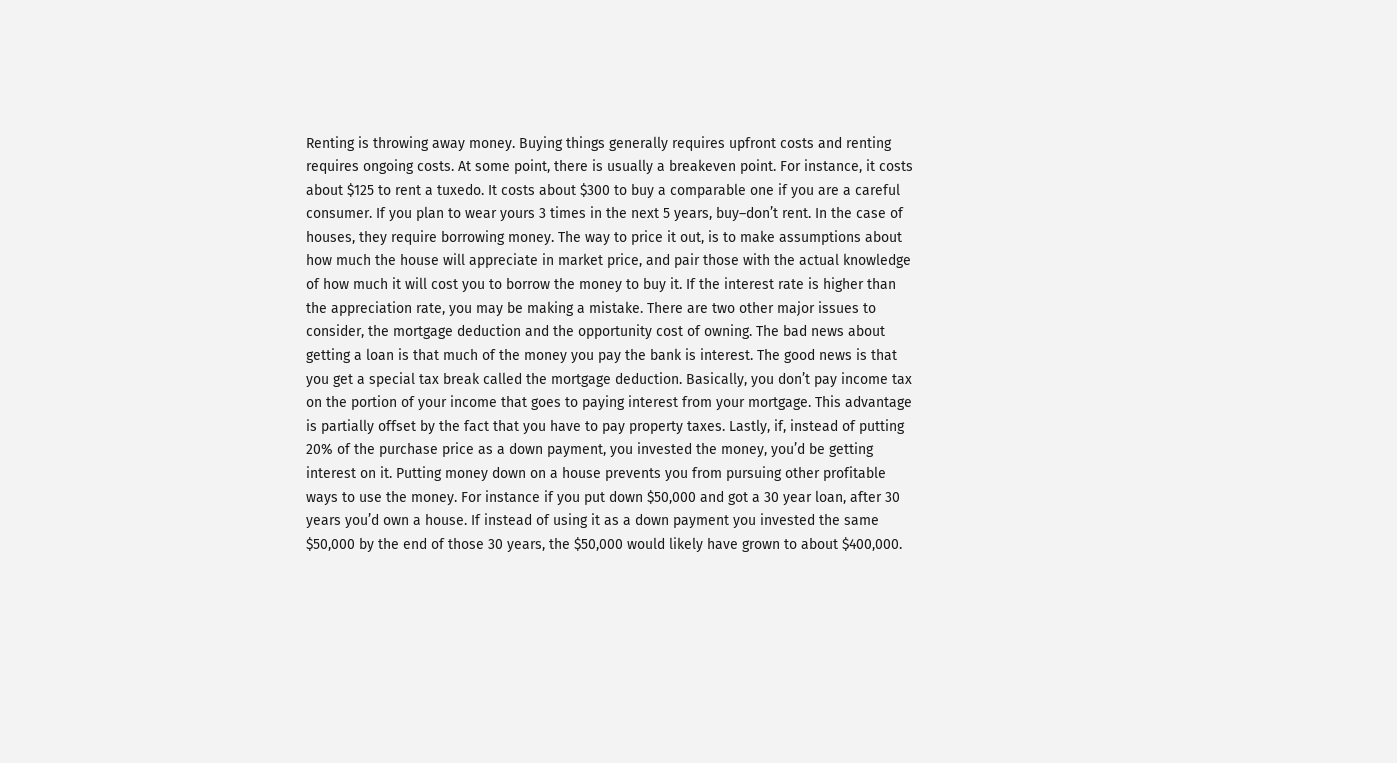Renting is throwing away money. Buying things generally requires upfront costs and renting requires ongoing costs. At some point, there is usually a breakeven point. For instance, it costs about $125 to rent a tuxedo. It costs about $300 to buy a comparable one if you are a careful consumer. If you plan to wear yours 3 times in the next 5 years, buy–don’t rent. In the case of houses, they require borrowing money. The way to price it out, is to make assumptions about how much the house will appreciate in market price, and pair those with the actual knowledge of how much it will cost you to borrow the money to buy it. If the interest rate is higher than the appreciation rate, you may be making a mistake. There are two other major issues to consider, the mortgage deduction and the opportunity cost of owning. The bad news about getting a loan is that much of the money you pay the bank is interest. The good news is that you get a special tax break called the mortgage deduction. Basically, you don’t pay income tax on the portion of your income that goes to paying interest from your mortgage. This advantage is partially offset by the fact that you have to pay property taxes. Lastly, if, instead of putting 20% of the purchase price as a down payment, you invested the money, you’d be getting interest on it. Putting money down on a house prevents you from pursuing other profitable ways to use the money. For instance if you put down $50,000 and got a 30 year loan, after 30 years you’d own a house. If instead of using it as a down payment you invested the same $50,000 by the end of those 30 years, the $50,000 would likely have grown to about $400,000.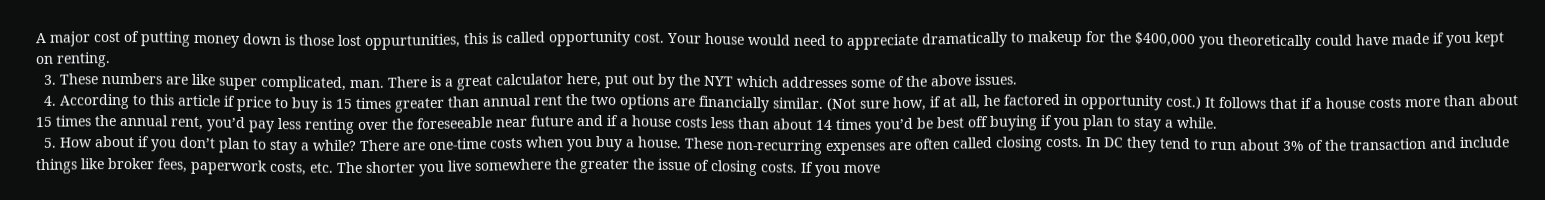A major cost of putting money down is those lost oppurtunities, this is called opportunity cost. Your house would need to appreciate dramatically to makeup for the $400,000 you theoretically could have made if you kept on renting.
  3. These numbers are like super complicated, man. There is a great calculator here, put out by the NYT which addresses some of the above issues.
  4. According to this article if price to buy is 15 times greater than annual rent the two options are financially similar. (Not sure how, if at all, he factored in opportunity cost.) It follows that if a house costs more than about 15 times the annual rent, you’d pay less renting over the foreseeable near future and if a house costs less than about 14 times you’d be best off buying if you plan to stay a while.
  5. How about if you don’t plan to stay a while? There are one-time costs when you buy a house. These non-recurring expenses are often called closing costs. In DC they tend to run about 3% of the transaction and include things like broker fees, paperwork costs, etc. The shorter you live somewhere the greater the issue of closing costs. If you move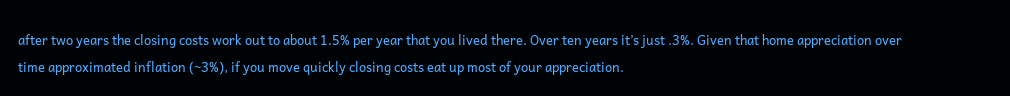after two years the closing costs work out to about 1.5% per year that you lived there. Over ten years it’s just .3%. Given that home appreciation over time approximated inflation (~3%), if you move quickly closing costs eat up most of your appreciation.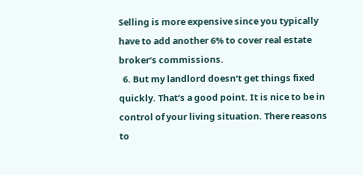Selling is more expensive since you typically have to add another 6% to cover real estate broker’s commissions.
  6. But my landlord doesn’t get things fixed quickly. That’s a good point. It is nice to be in control of your living situation. There reasons to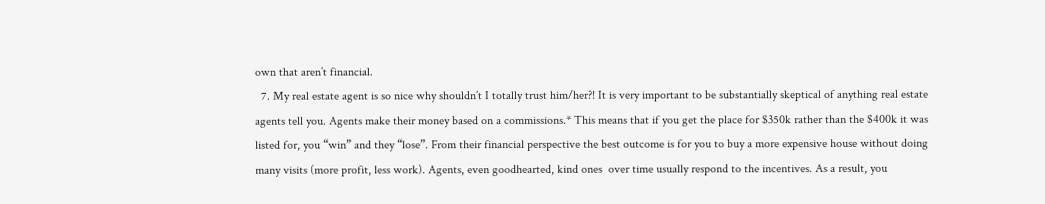own that aren’t financial.
  7. My real estate agent is so nice why shouldn’t I totally trust him/her?! It is very important to be substantially skeptical of anything real estate agents tell you. Agents make their money based on a commissions.* This means that if you get the place for $350k rather than the $400k it was listed for, you “win” and they “lose”. From their financial perspective the best outcome is for you to buy a more expensive house without doing many visits (more profit, less work). Agents, even goodhearted, kind ones  over time usually respond to the incentives. As a result, you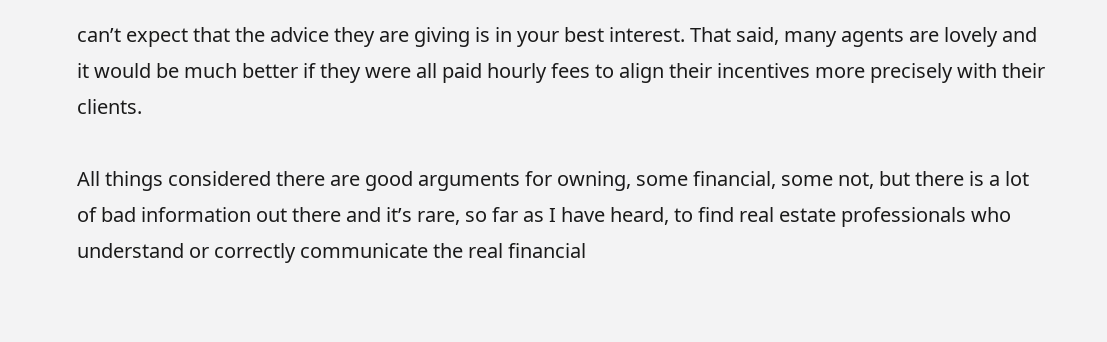can’t expect that the advice they are giving is in your best interest. That said, many agents are lovely and it would be much better if they were all paid hourly fees to align their incentives more precisely with their clients.

All things considered there are good arguments for owning, some financial, some not, but there is a lot of bad information out there and it’s rare, so far as I have heard, to find real estate professionals who understand or correctly communicate the real financial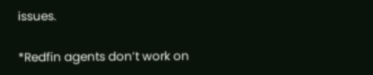issues.

*Redfin agents don’t work on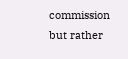commission but rather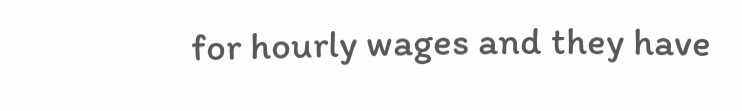for hourly wages and they have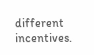different incentives.